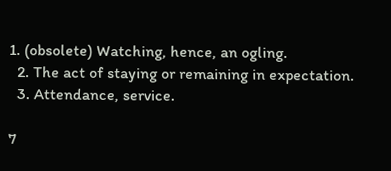1. (obsolete) Watching, hence, an ogling.
  2. The act of staying or remaining in expectation.
  3. Attendance, service.

7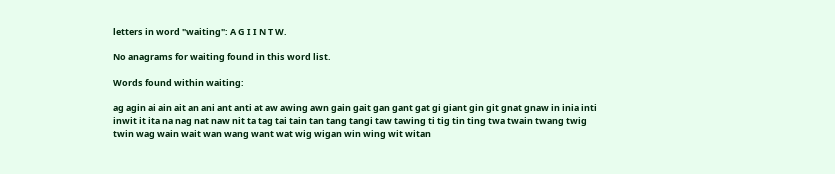letters in word "waiting": A G I I N T W.

No anagrams for waiting found in this word list.

Words found within waiting:

ag agin ai ain ait an ani ant anti at aw awing awn gain gait gan gant gat gi giant gin git gnat gnaw in inia inti inwit it ita na nag nat naw nit ta tag tai tain tan tang tangi taw tawing ti tig tin ting twa twain twang twig twin wag wain wait wan wang want wat wig wigan win wing wit witan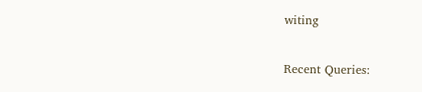witing

Recent Queries: